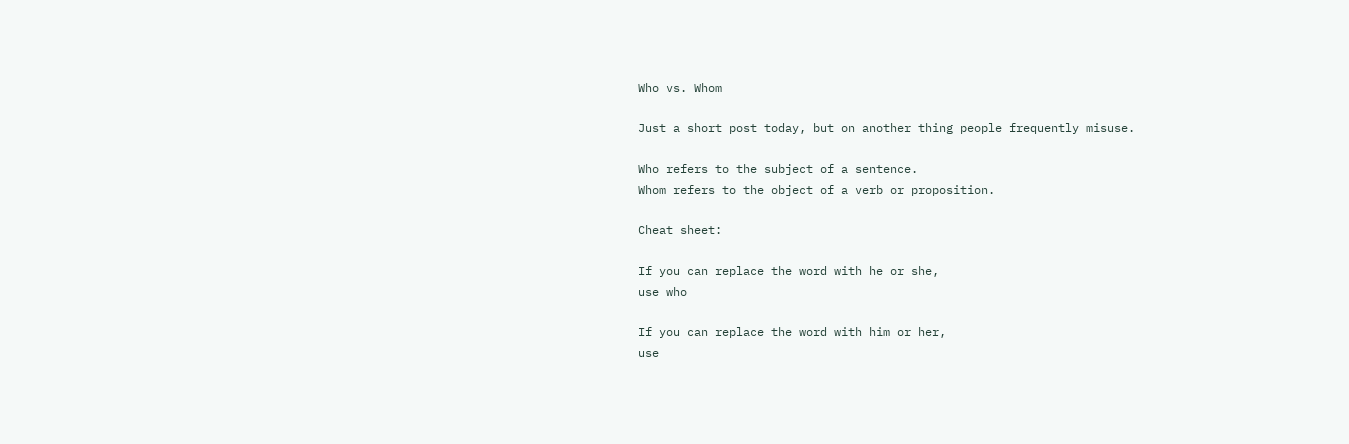Who vs. Whom

Just a short post today, but on another thing people frequently misuse.

Who refers to the subject of a sentence.
Whom refers to the object of a verb or proposition.

Cheat sheet:

If you can replace the word with he or she,
use who

If you can replace the word with him or her,
use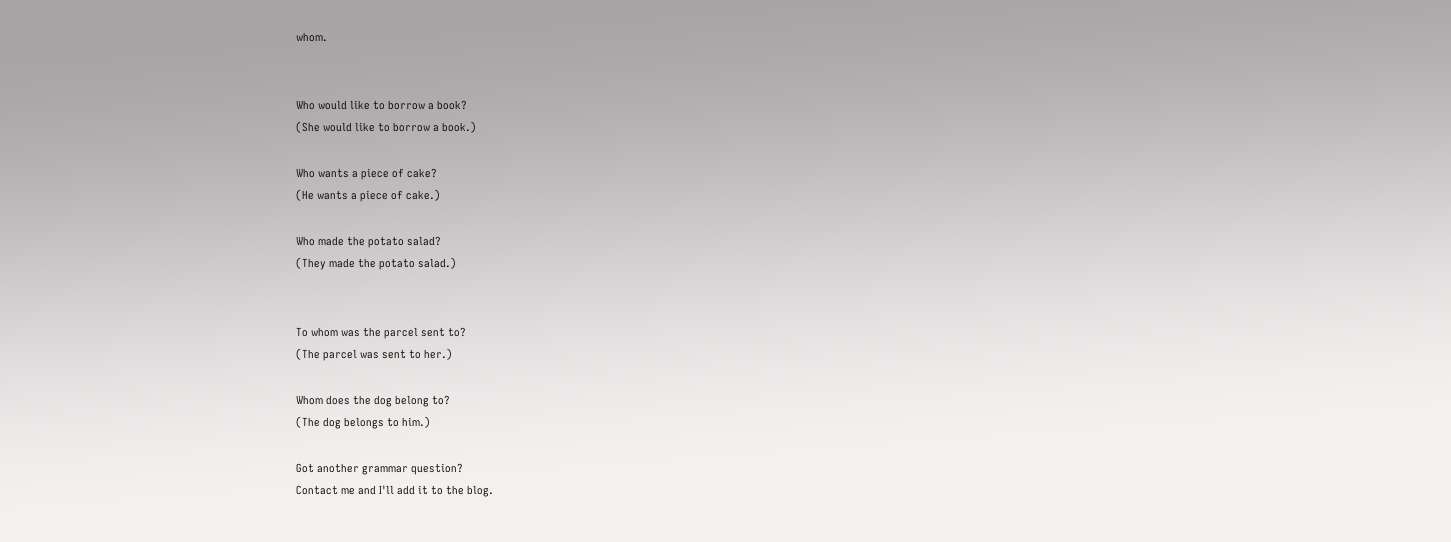whom.


Who would like to borrow a book?
(She would like to borrow a book.)

Who wants a piece of cake?
(He wants a piece of cake.)

Who made the potato salad?
(They made the potato salad.)


To whom was the parcel sent to?
(The parcel was sent to her.)

Whom does the dog belong to?
(The dog belongs to him.)

Got another grammar question?
Contact me and I'll add it to the blog.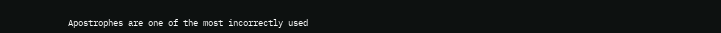Apostrophes are one of the most incorrectly used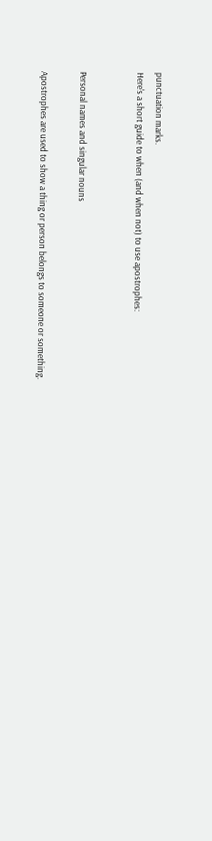punctuation marks.
Here's a short guide to when (and when not) to use apostrophes:


Personal names and singular nouns

Apostrophes are used to show a thing or person belongs to someone or something.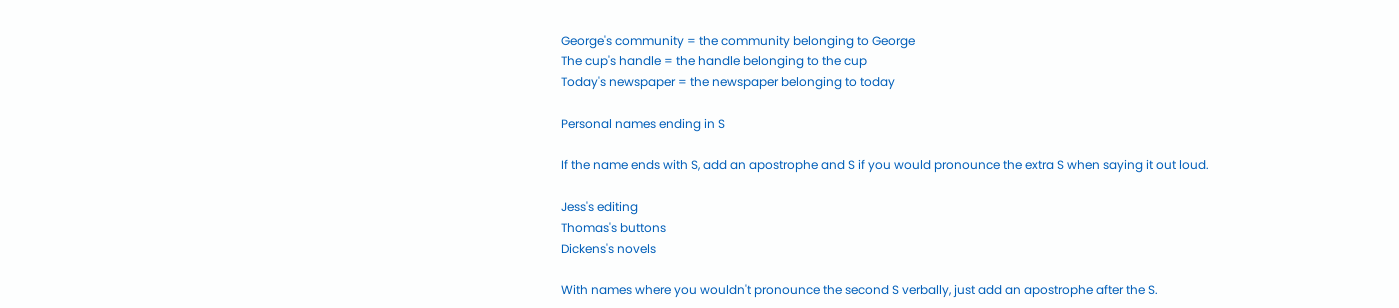George's community = the community belonging to George
The cup's handle = the handle belonging to the cup
Today's newspaper = the newspaper belonging to today

Personal names ending in S

If the name ends with S, add an apostrophe and S if you would pronounce the extra S when saying it out loud.

Jess's editing
Thomas's buttons
Dickens's novels

With names where you wouldn't pronounce the second S verbally, just add an apostrophe after the S.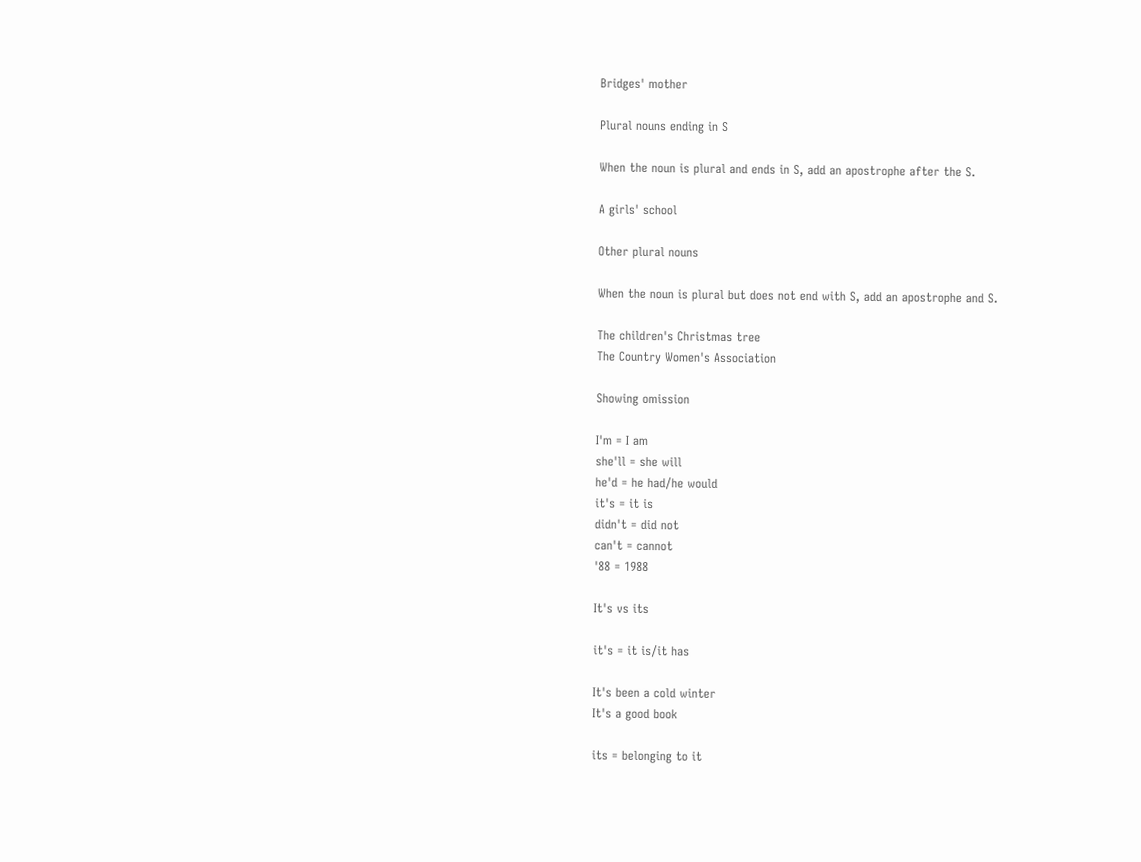Bridges' mother

Plural nouns ending in S

When the noun is plural and ends in S, add an apostrophe after the S.

A girls' school

Other plural nouns

When the noun is plural but does not end with S, add an apostrophe and S.

The children's Christmas tree
The Country Women's Association

Showing omission

I'm = I am
she'll = she will
he'd = he had/he would
it's = it is
didn't = did not
can't = cannot
'88 = 1988

It's vs its

it's = it is/it has

It's been a cold winter
It's a good book

its = belonging to it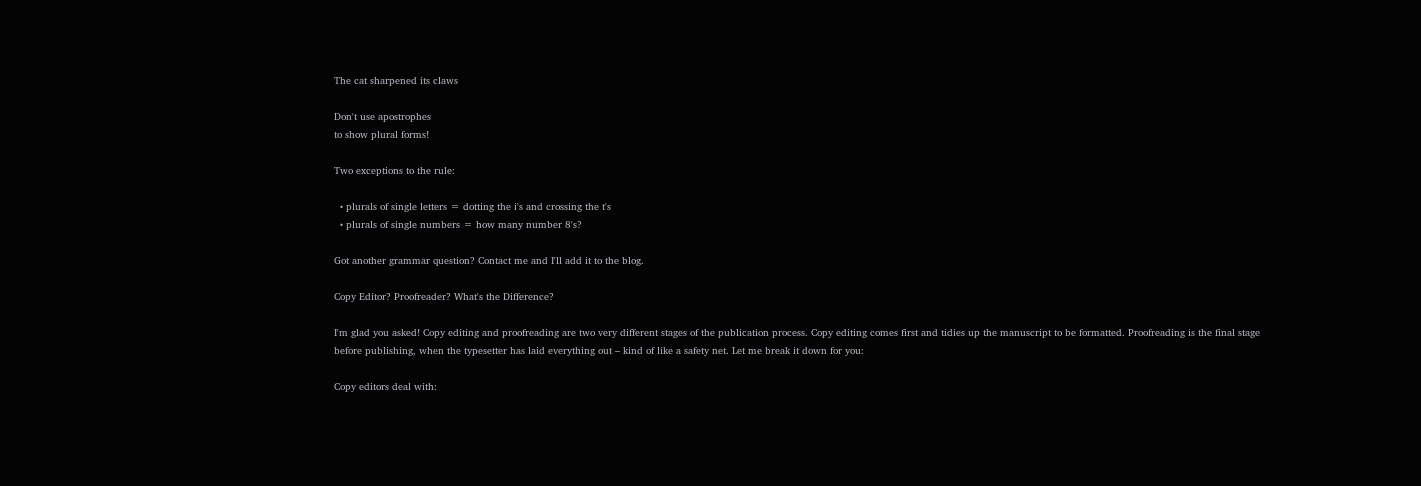The cat sharpened its claws

Don't use apostrophes
to show plural forms!

Two exceptions to the rule:

  • plurals of single letters = dotting the i's and crossing the t's
  • plurals of single numbers = how many number 8's?

Got another grammar question? Contact me and I'll add it to the blog.

Copy Editor? Proofreader? What's the Difference?

I'm glad you asked! Copy editing and proofreading are two very different stages of the publication process. Copy editing comes first and tidies up the manuscript to be formatted. Proofreading is the final stage before publishing, when the typesetter has laid everything out – kind of like a safety net. Let me break it down for you:

Copy editors deal with: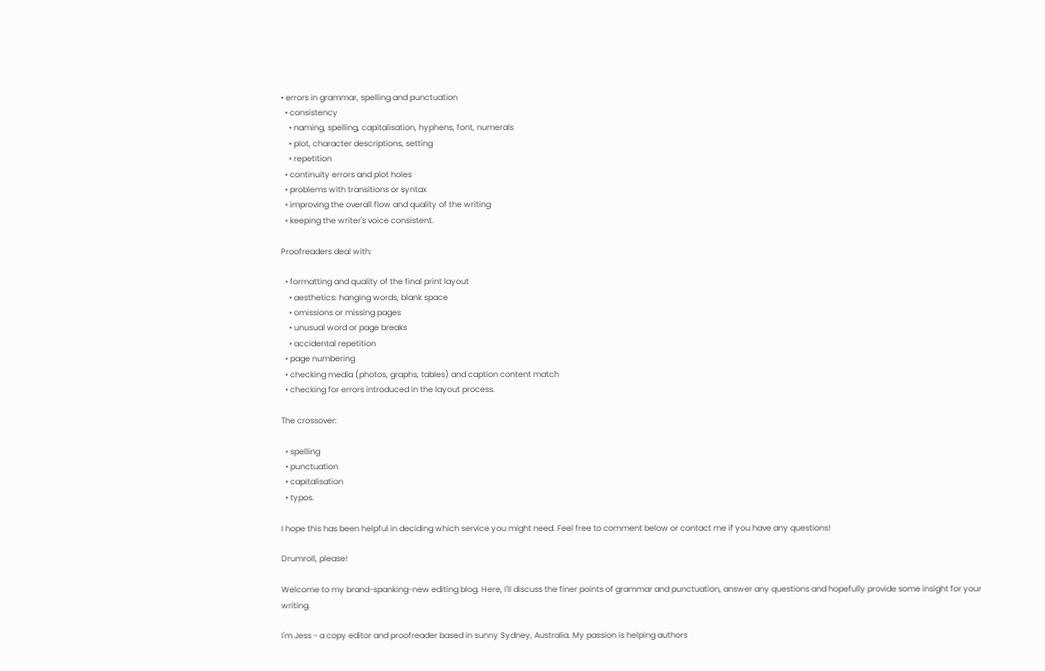• errors in grammar, spelling and punctuation
  • consistency
    • naming, spelling, capitalisation, hyphens, font, numerals
    • plot, character descriptions, setting
    • repetition
  • continuity errors and plot holes
  • problems with transitions or syntax
  • improving the overall flow and quality of the writing
  • keeping the writer's voice consistent.

Proofreaders deal with:

  • formatting and quality of the final print layout
    • aesthetics: hanging words, blank space
    • omissions or missing pages
    • unusual word or page breaks
    • accidental repetition
  • page numbering
  • checking media (photos, graphs, tables) and caption content match
  • checking for errors introduced in the layout process.

The crossover:

  • spelling
  • punctuation
  • capitalisation
  • typos.

I hope this has been helpful in deciding which service you might need. Feel free to comment below or contact me if you have any questions!

Drumroll, please!

Welcome to my brand-spanking-new editing blog. Here, I'll discuss the finer points of grammar and punctuation, answer any questions and hopefully provide some insight for your writing.

I'm Jess - a copy editor and proofreader based in sunny Sydney, Australia. My passion is helping authors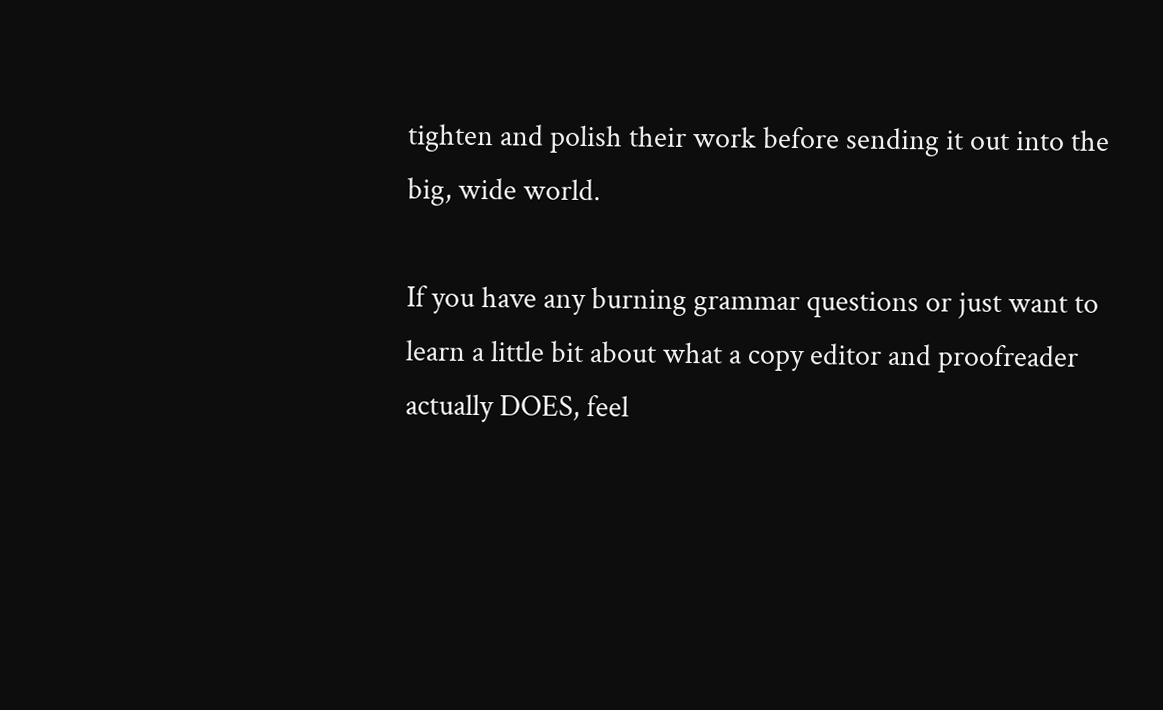tighten and polish their work before sending it out into the big, wide world.

If you have any burning grammar questions or just want to learn a little bit about what a copy editor and proofreader actually DOES, feel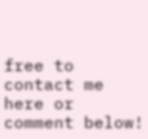free to contact me here or comment below!